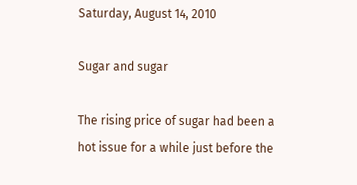Saturday, August 14, 2010

Sugar and sugar

The rising price of sugar had been a hot issue for a while just before the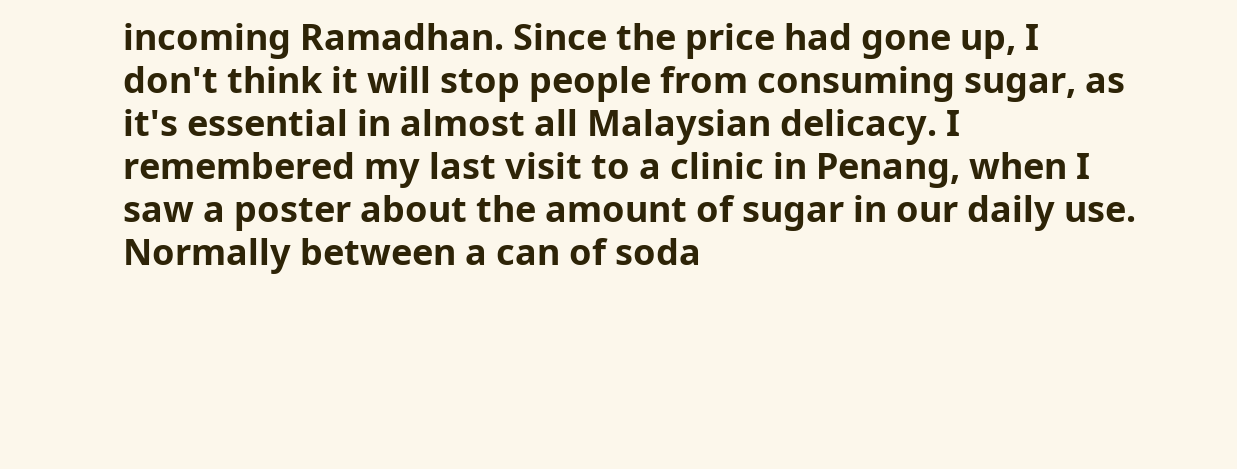incoming Ramadhan. Since the price had gone up, I don't think it will stop people from consuming sugar, as it's essential in almost all Malaysian delicacy. I remembered my last visit to a clinic in Penang, when I saw a poster about the amount of sugar in our daily use. Normally between a can of soda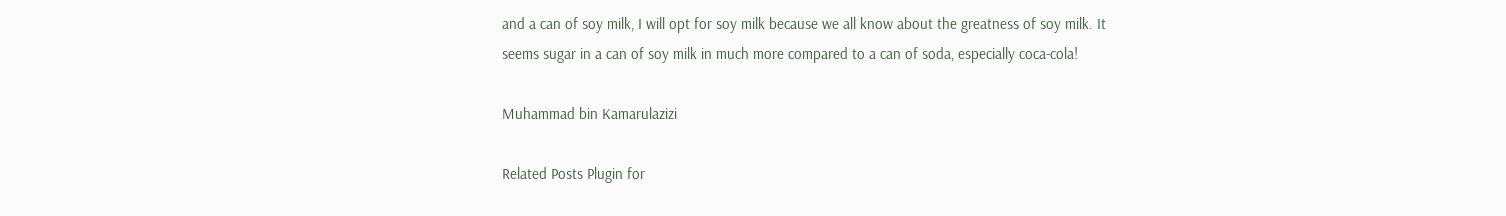and a can of soy milk, I will opt for soy milk because we all know about the greatness of soy milk. It seems sugar in a can of soy milk in much more compared to a can of soda, especially coca-cola!

Muhammad bin Kamarulazizi

Related Posts Plugin for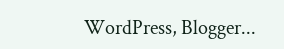WordPress, Blogger...